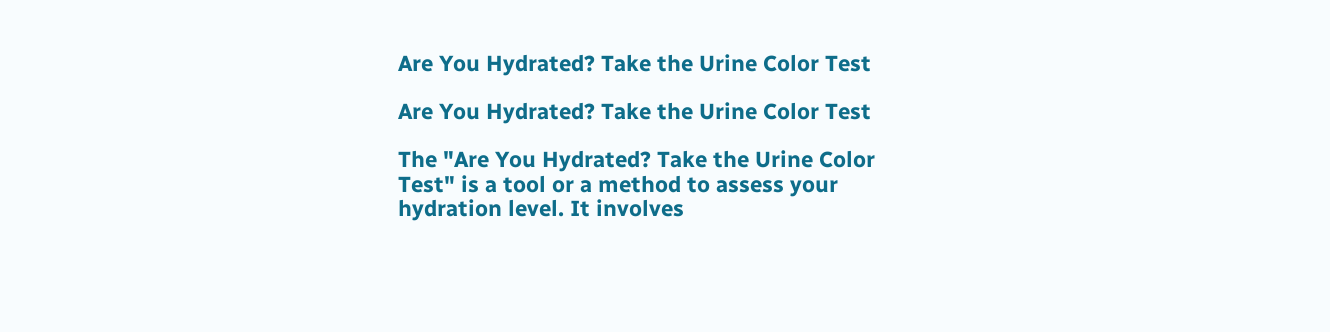Are You Hydrated? Take the Urine Color Test

Are You Hydrated? Take the Urine Color Test

The "Are You Hydrated? Take the Urine Color Test" is a tool or a method to assess your hydration level. It involves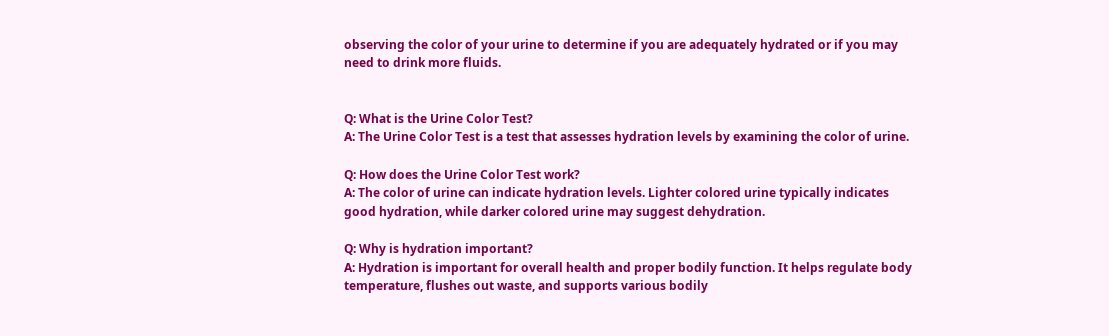observing the color of your urine to determine if you are adequately hydrated or if you may need to drink more fluids.


Q: What is the Urine Color Test?
A: The Urine Color Test is a test that assesses hydration levels by examining the color of urine.

Q: How does the Urine Color Test work?
A: The color of urine can indicate hydration levels. Lighter colored urine typically indicates good hydration, while darker colored urine may suggest dehydration.

Q: Why is hydration important?
A: Hydration is important for overall health and proper bodily function. It helps regulate body temperature, flushes out waste, and supports various bodily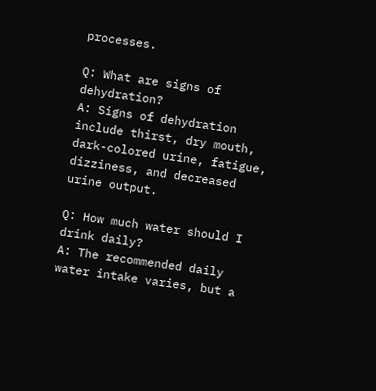processes.

Q: What are signs of dehydration?
A: Signs of dehydration include thirst, dry mouth, dark-colored urine, fatigue, dizziness, and decreased urine output.

Q: How much water should I drink daily?
A: The recommended daily water intake varies, but a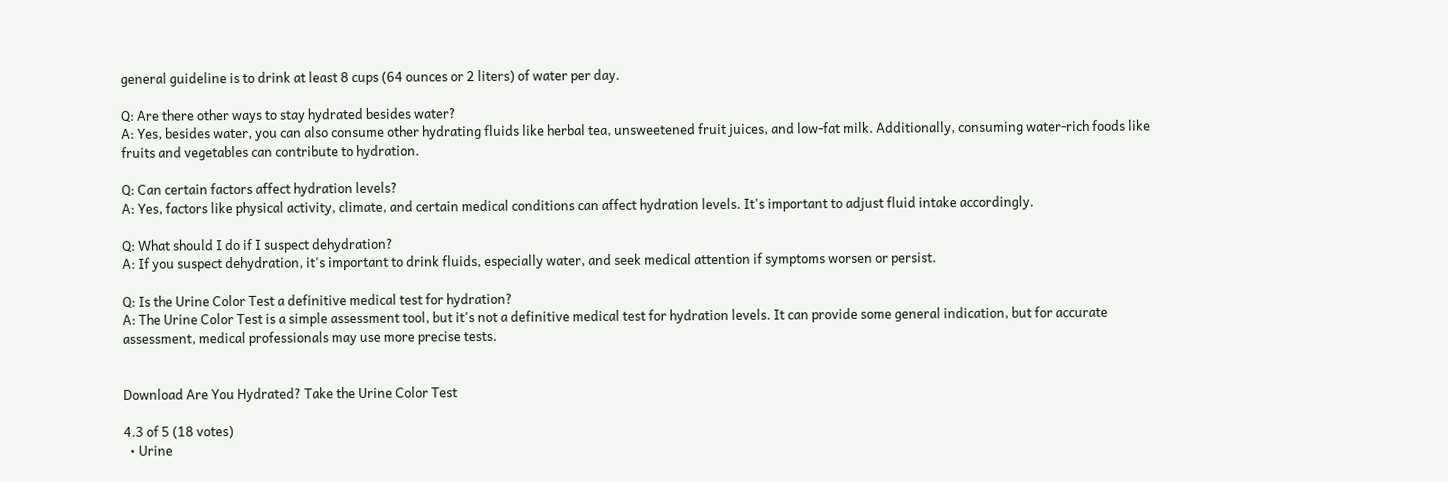general guideline is to drink at least 8 cups (64 ounces or 2 liters) of water per day.

Q: Are there other ways to stay hydrated besides water?
A: Yes, besides water, you can also consume other hydrating fluids like herbal tea, unsweetened fruit juices, and low-fat milk. Additionally, consuming water-rich foods like fruits and vegetables can contribute to hydration.

Q: Can certain factors affect hydration levels?
A: Yes, factors like physical activity, climate, and certain medical conditions can affect hydration levels. It's important to adjust fluid intake accordingly.

Q: What should I do if I suspect dehydration?
A: If you suspect dehydration, it's important to drink fluids, especially water, and seek medical attention if symptoms worsen or persist.

Q: Is the Urine Color Test a definitive medical test for hydration?
A: The Urine Color Test is a simple assessment tool, but it's not a definitive medical test for hydration levels. It can provide some general indication, but for accurate assessment, medical professionals may use more precise tests.


Download Are You Hydrated? Take the Urine Color Test

4.3 of 5 (18 votes)
  • Urine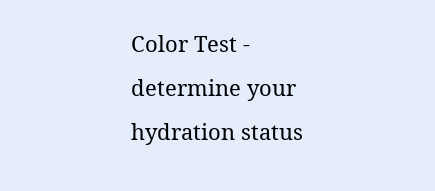Color Test - determine your hydration status